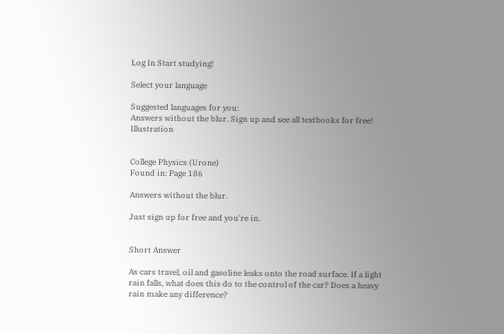Log In Start studying!

Select your language

Suggested languages for you:
Answers without the blur. Sign up and see all textbooks for free! Illustration


College Physics (Urone)
Found in: Page 186

Answers without the blur.

Just sign up for free and you're in.


Short Answer

As cars travel, oil and gasoline leaks onto the road surface. If a light rain falls, what does this do to the control of the car? Does a heavy rain make any difference?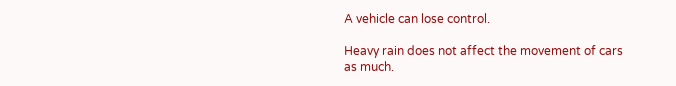A vehicle can lose control.

Heavy rain does not affect the movement of cars as much.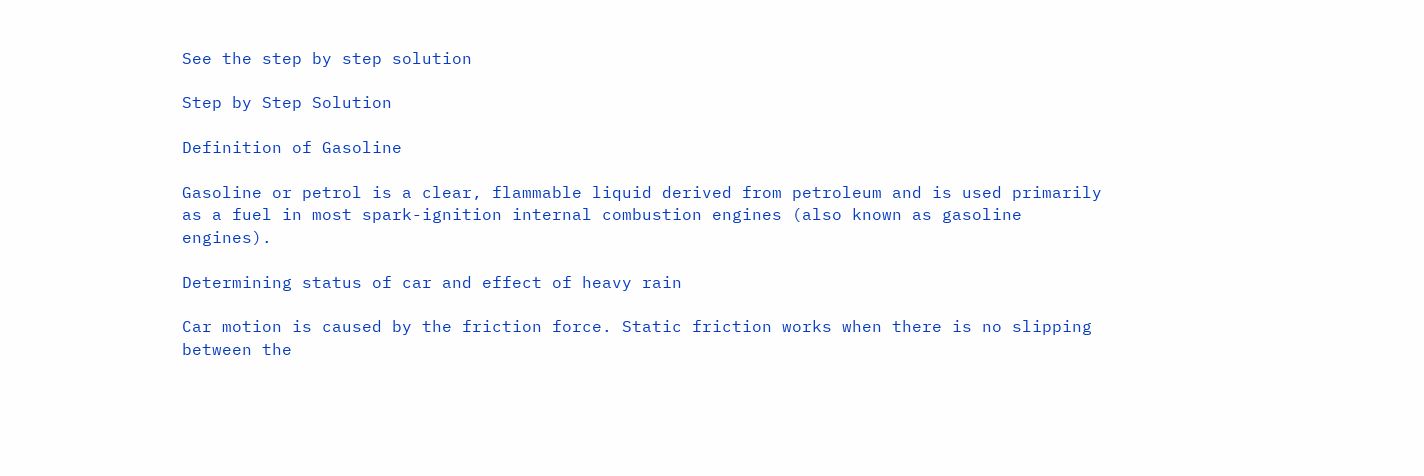See the step by step solution

Step by Step Solution

Definition of Gasoline

Gasoline or petrol is a clear, flammable liquid derived from petroleum and is used primarily as a fuel in most spark-ignition internal combustion engines (also known as gasoline engines).

Determining status of car and effect of heavy rain

Car motion is caused by the friction force. Static friction works when there is no slipping between the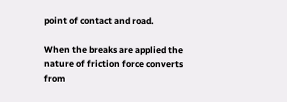point of contact and road.

When the breaks are applied the nature of friction force converts from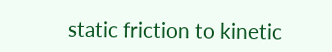static friction to kinetic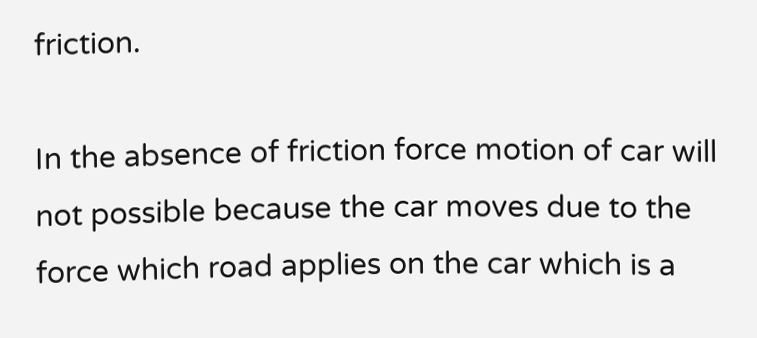friction.

In the absence of friction force motion of car will not possible because the car moves due to the force which road applies on the car which is a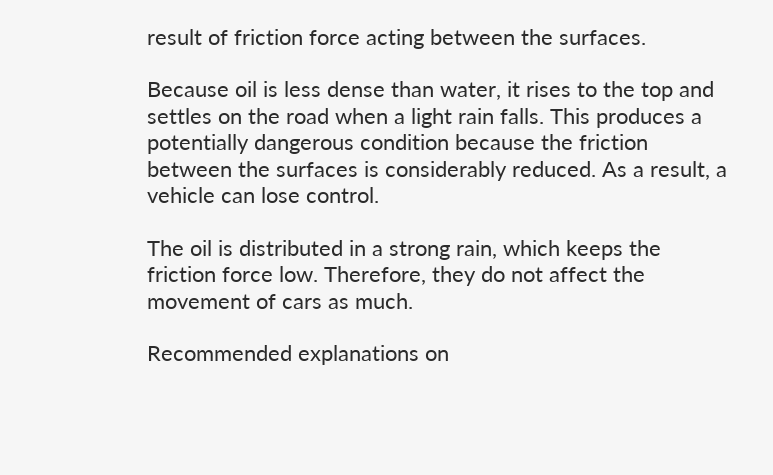result of friction force acting between the surfaces.

Because oil is less dense than water, it rises to the top and settles on the road when a light rain falls. This produces a potentially dangerous condition because the friction between the surfaces is considerably reduced. As a result, a vehicle can lose control.

The oil is distributed in a strong rain, which keeps the friction force low. Therefore, they do not affect the movement of cars as much.

Recommended explanations on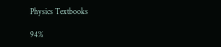Physics Textbooks

94%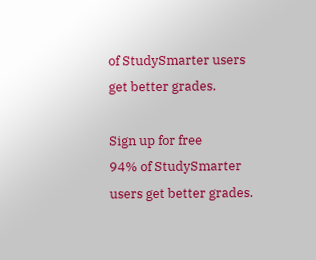of StudySmarter users get better grades.

Sign up for free
94% of StudySmarter users get better grades.